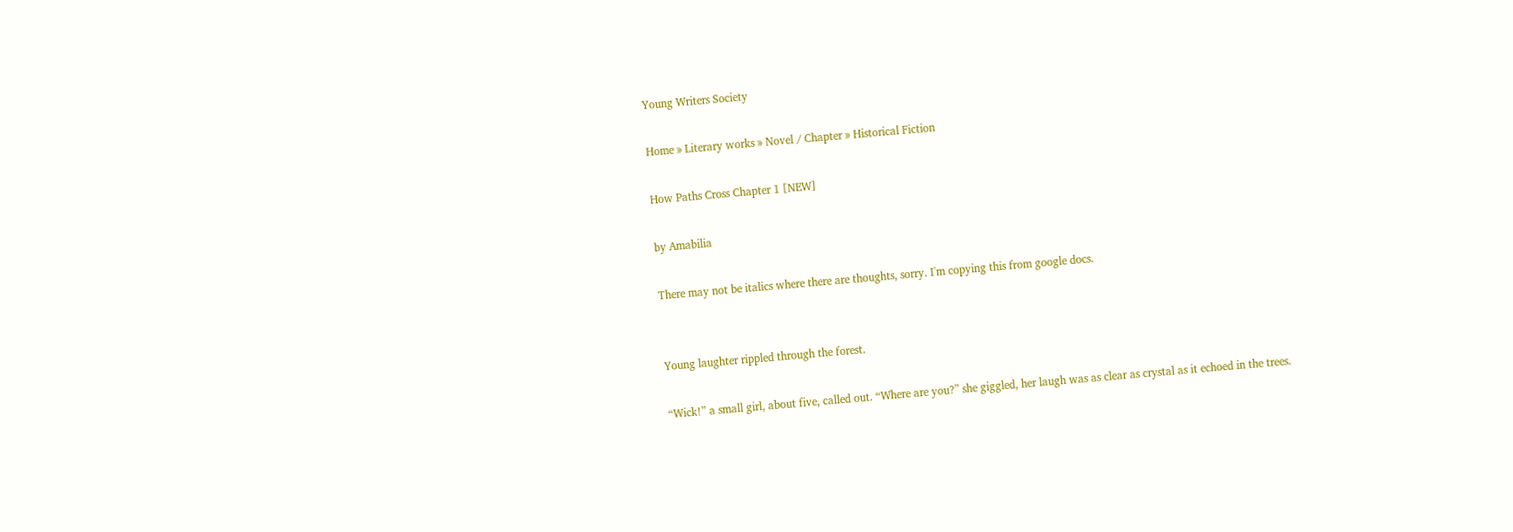Young Writers Society

Home » Literary works » Novel / Chapter » Historical Fiction

How Paths Cross Chapter 1 [NEW]

by Amabilia

There may not be italics where there are thoughts, sorry. I'm copying this from google docs.


Young laughter rippled through the forest.

“Wick!” a small girl, about five, called out. “Where are you?” she giggled, her laugh was as clear as crystal as it echoed in the trees.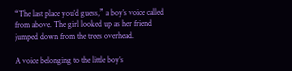“The last place you’d guess,” a boy’s voice called from above. The girl looked up as her friend jumped down from the trees overhead.

A voice belonging to the little boy’s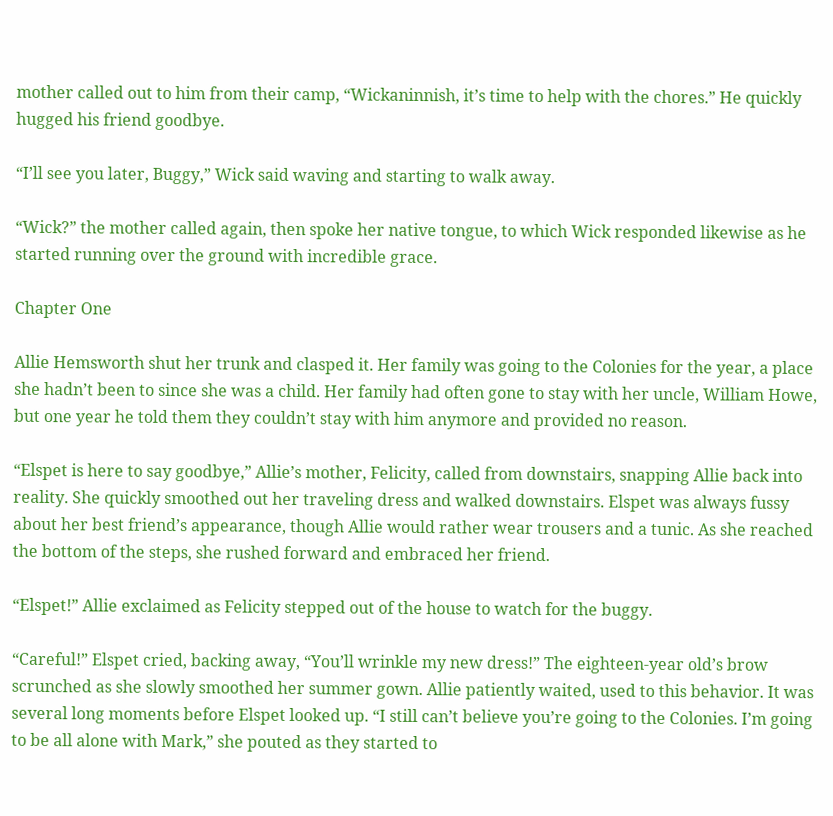mother called out to him from their camp, “Wickaninnish, it’s time to help with the chores.” He quickly hugged his friend goodbye.

“I’ll see you later, Buggy,” Wick said waving and starting to walk away.

“Wick?” the mother called again, then spoke her native tongue, to which Wick responded likewise as he started running over the ground with incredible grace.

Chapter One

Allie Hemsworth shut her trunk and clasped it. Her family was going to the Colonies for the year, a place she hadn’t been to since she was a child. Her family had often gone to stay with her uncle, William Howe, but one year he told them they couldn’t stay with him anymore and provided no reason.

“Elspet is here to say goodbye,” Allie’s mother, Felicity, called from downstairs, snapping Allie back into reality. She quickly smoothed out her traveling dress and walked downstairs. Elspet was always fussy about her best friend’s appearance, though Allie would rather wear trousers and a tunic. As she reached the bottom of the steps, she rushed forward and embraced her friend.

“Elspet!” Allie exclaimed as Felicity stepped out of the house to watch for the buggy.

“Careful!” Elspet cried, backing away, “You’ll wrinkle my new dress!” The eighteen-year old’s brow scrunched as she slowly smoothed her summer gown. Allie patiently waited, used to this behavior. It was several long moments before Elspet looked up. “I still can’t believe you’re going to the Colonies. I’m going to be all alone with Mark,” she pouted as they started to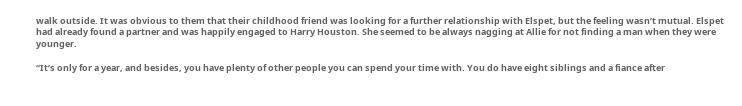walk outside. It was obvious to them that their childhood friend was looking for a further relationship with Elspet, but the feeling wasn’t mutual. Elspet had already found a partner and was happily engaged to Harry Houston. She seemed to be always nagging at Allie for not finding a man when they were younger.

“It’s only for a year, and besides, you have plenty of other people you can spend your time with. You do have eight siblings and a fiance after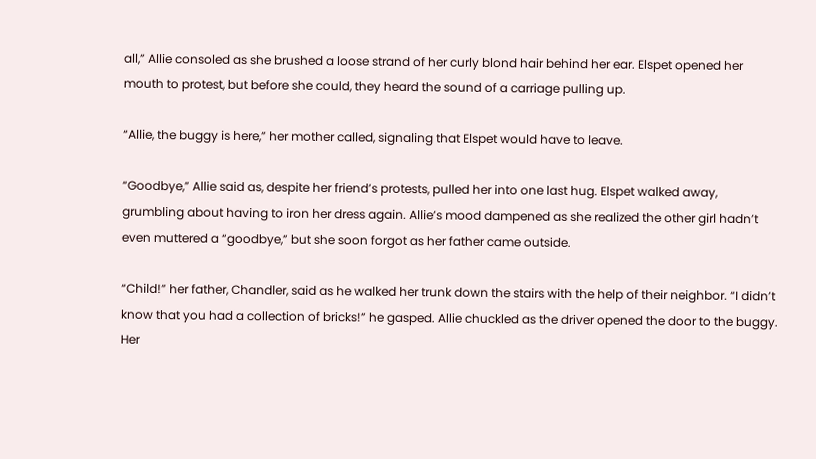all,” Allie consoled as she brushed a loose strand of her curly blond hair behind her ear. Elspet opened her mouth to protest, but before she could, they heard the sound of a carriage pulling up.

“Allie, the buggy is here,” her mother called, signaling that Elspet would have to leave.

“Goodbye,” Allie said as, despite her friend’s protests, pulled her into one last hug. Elspet walked away, grumbling about having to iron her dress again. Allie’s mood dampened as she realized the other girl hadn’t even muttered a “goodbye,” but she soon forgot as her father came outside.

“Child!” her father, Chandler, said as he walked her trunk down the stairs with the help of their neighbor. “I didn’t know that you had a collection of bricks!” he gasped. Allie chuckled as the driver opened the door to the buggy. Her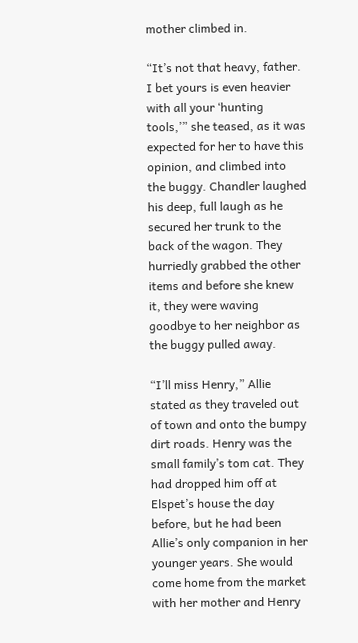mother climbed in.

“It’s not that heavy, father. I bet yours is even heavier with all your ‘hunting tools,’” she teased, as it was expected for her to have this opinion, and climbed into the buggy. Chandler laughed his deep, full laugh as he secured her trunk to the back of the wagon. They hurriedly grabbed the other items and before she knew it, they were waving goodbye to her neighbor as the buggy pulled away.

“I’ll miss Henry,” Allie stated as they traveled out of town and onto the bumpy dirt roads. Henry was the small family’s tom cat. They had dropped him off at Elspet’s house the day before, but he had been Allie’s only companion in her younger years. She would come home from the market with her mother and Henry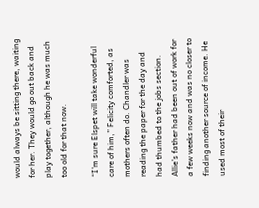would always be sitting there, waiting for her. They would go out back and play together, although he was much too old for that now.

“I’m sure Elspet will take wonderful care of him,” Felicity comforted, as mothers often do. Chandler was reading the paper for the day and had thumbed to the jobs section. Allie’s father had been out of work for a few weeks now and was no closer to finding another source of income. He used most of their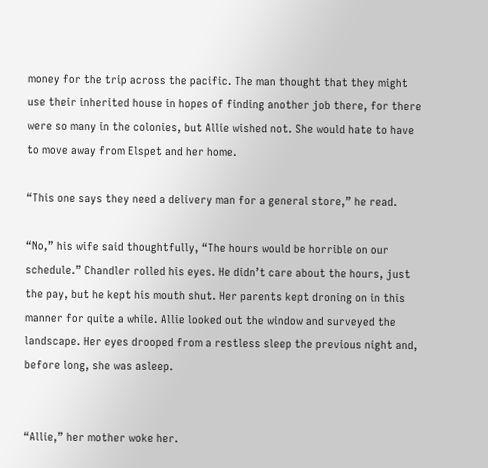money for the trip across the pacific. The man thought that they might use their inherited house in hopes of finding another job there, for there were so many in the colonies, but Allie wished not. She would hate to have to move away from Elspet and her home.

“This one says they need a delivery man for a general store,” he read.

“No,” his wife said thoughtfully, “The hours would be horrible on our schedule.” Chandler rolled his eyes. He didn’t care about the hours, just the pay, but he kept his mouth shut. Her parents kept droning on in this manner for quite a while. Allie looked out the window and surveyed the landscape. Her eyes drooped from a restless sleep the previous night and, before long, she was asleep.


“Allie,” her mother woke her.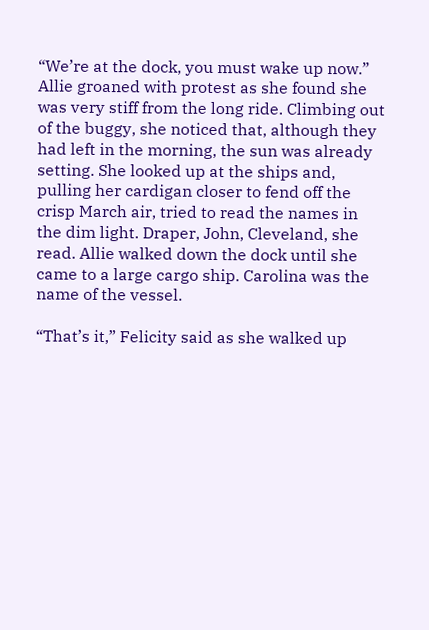“We’re at the dock, you must wake up now.” Allie groaned with protest as she found she was very stiff from the long ride. Climbing out of the buggy, she noticed that, although they had left in the morning, the sun was already setting. She looked up at the ships and, pulling her cardigan closer to fend off the crisp March air, tried to read the names in the dim light. Draper, John, Cleveland, she read. Allie walked down the dock until she came to a large cargo ship. Carolina was the name of the vessel.

“That’s it,” Felicity said as she walked up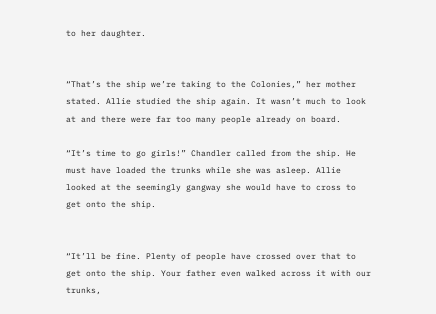to her daughter.


“That’s the ship we’re taking to the Colonies,” her mother stated. Allie studied the ship again. It wasn’t much to look at and there were far too many people already on board.

“It’s time to go girls!” Chandler called from the ship. He must have loaded the trunks while she was asleep. Allie looked at the seemingly gangway she would have to cross to get onto the ship.


“It’ll be fine. Plenty of people have crossed over that to get onto the ship. Your father even walked across it with our trunks,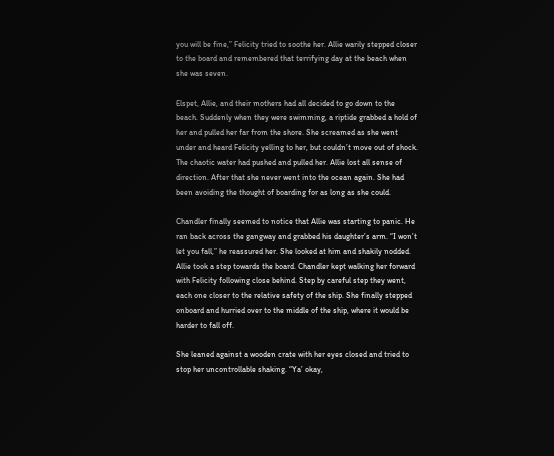you will be fine,” Felicity tried to soothe her. Allie warily stepped closer to the board and remembered that terrifying day at the beach when she was seven.

Elspet, Allie, and their mothers had all decided to go down to the beach. Suddenly when they were swimming, a riptide grabbed a hold of her and pulled her far from the shore. She screamed as she went under and heard Felicity yelling to her, but couldn’t move out of shock. The chaotic water had pushed and pulled her. Allie lost all sense of direction. After that she never went into the ocean again. She had been avoiding the thought of boarding for as long as she could.

Chandler finally seemed to notice that Allie was starting to panic. He ran back across the gangway and grabbed his daughter’s arm. “I won’t let you fall,” he reassured her. She looked at him and shakily nodded. Allie took a step towards the board. Chandler kept walking her forward with Felicity following close behind. Step by careful step they went, each one closer to the relative safety of the ship. She finally stepped onboard and hurried over to the middle of the ship, where it would be harder to fall off.

She leaned against a wooden crate with her eyes closed and tried to stop her uncontrollable shaking. “Ya’ okay,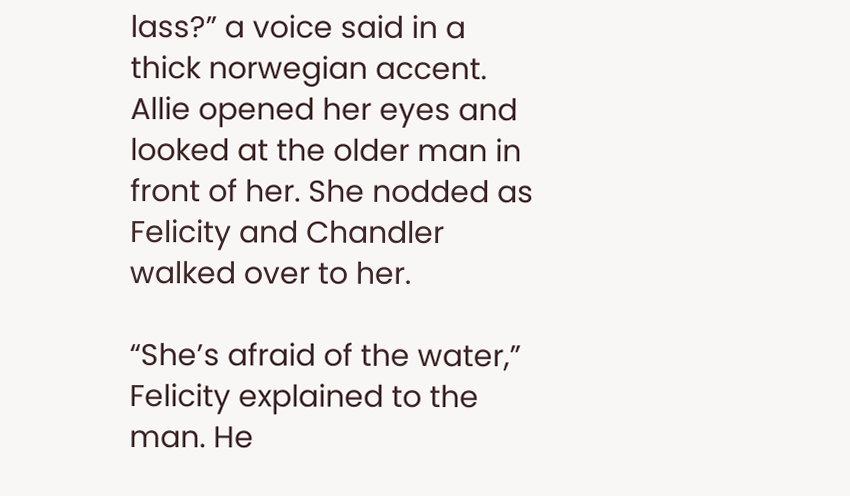lass?” a voice said in a thick norwegian accent. Allie opened her eyes and looked at the older man in front of her. She nodded as Felicity and Chandler walked over to her.

“She’s afraid of the water,” Felicity explained to the man. He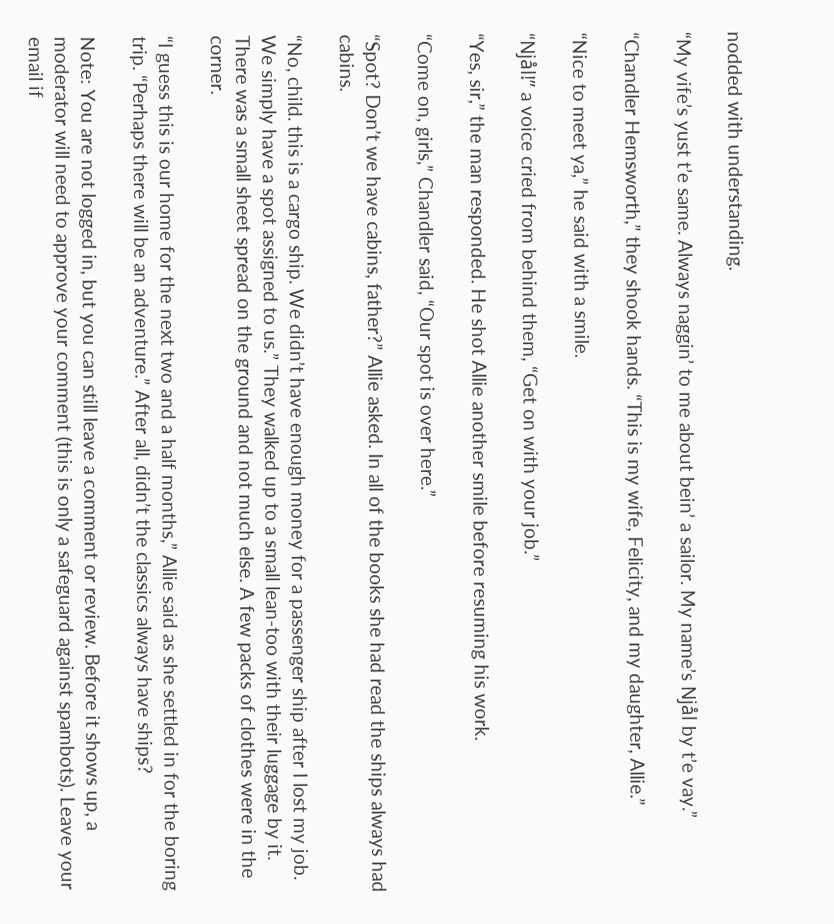nodded with understanding.

“My vife’s yust t’e same. Always naggin’ to me about bein’ a sailor. My name’s Njål by t’e vay.”

“Chandler Hemsworth,” they shook hands. “This is my wife, Felicity, and my daughter, Allie.”

“Nice to meet ya,” he said with a smile.

“Njål!” a voice cried from behind them, “Get on with your job.”

“Yes, sir,” the man responded. He shot Allie another smile before resuming his work.

“Come on, girls,” Chandler said, “Our spot is over here.”

“Spot? Don’t we have cabins, father?” Allie asked. In all of the books she had read the ships always had cabins.

“No, child. this is a cargo ship. We didn’t have enough money for a passenger ship after I lost my job. We simply have a spot assigned to us.” They walked up to a small lean-too with their luggage by it. There was a small sheet spread on the ground and not much else. A few packs of clothes were in the corner.

“I guess this is our home for the next two and a half months,” Allie said as she settled in for the boring trip. “Perhaps there will be an adventure.” After all, didn’t the classics always have ships?

Note: You are not logged in, but you can still leave a comment or review. Before it shows up, a moderator will need to approve your comment (this is only a safeguard against spambots). Leave your email if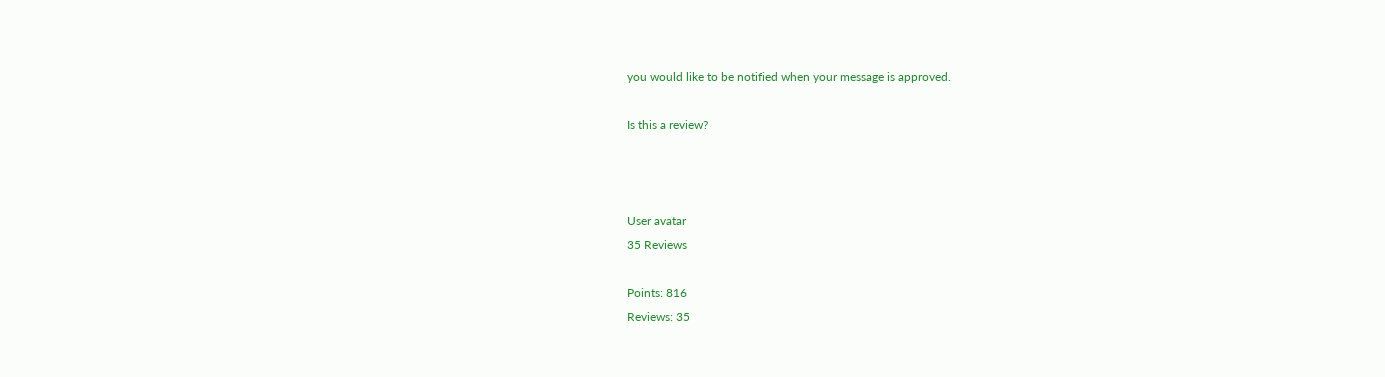you would like to be notified when your message is approved.

Is this a review?



User avatar
35 Reviews

Points: 816
Reviews: 35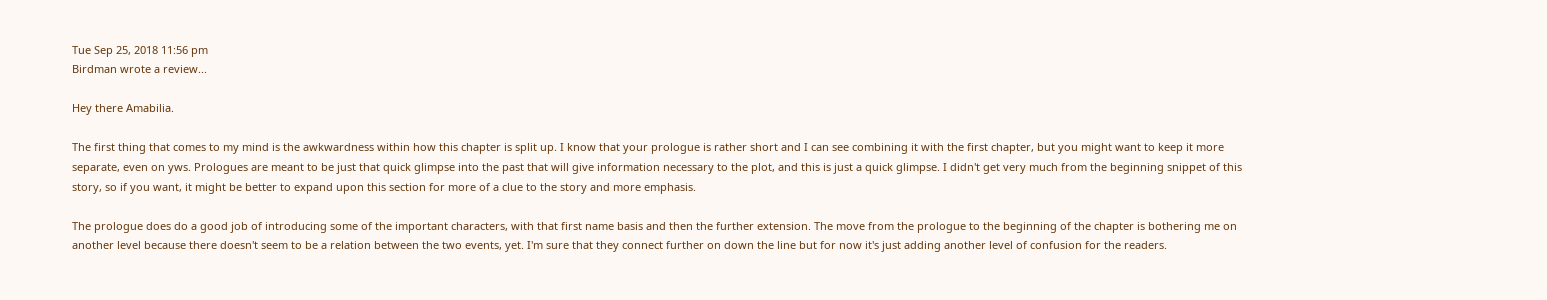Tue Sep 25, 2018 11:56 pm
Birdman wrote a review...

Hey there Amabilia.

The first thing that comes to my mind is the awkwardness within how this chapter is split up. I know that your prologue is rather short and I can see combining it with the first chapter, but you might want to keep it more separate, even on yws. Prologues are meant to be just that quick glimpse into the past that will give information necessary to the plot, and this is just a quick glimpse. I didn't get very much from the beginning snippet of this story, so if you want, it might be better to expand upon this section for more of a clue to the story and more emphasis.

The prologue does do a good job of introducing some of the important characters, with that first name basis and then the further extension. The move from the prologue to the beginning of the chapter is bothering me on another level because there doesn't seem to be a relation between the two events, yet. I'm sure that they connect further on down the line but for now it's just adding another level of confusion for the readers.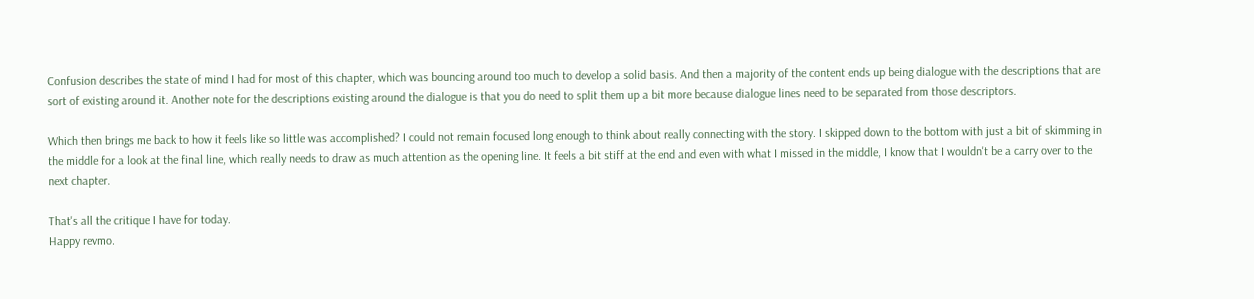Confusion describes the state of mind I had for most of this chapter, which was bouncing around too much to develop a solid basis. And then a majority of the content ends up being dialogue with the descriptions that are sort of existing around it. Another note for the descriptions existing around the dialogue is that you do need to split them up a bit more because dialogue lines need to be separated from those descriptors.

Which then brings me back to how it feels like so little was accomplished? I could not remain focused long enough to think about really connecting with the story. I skipped down to the bottom with just a bit of skimming in the middle for a look at the final line, which really needs to draw as much attention as the opening line. It feels a bit stiff at the end and even with what I missed in the middle, I know that I wouldn't be a carry over to the next chapter.

That's all the critique I have for today.
Happy revmo.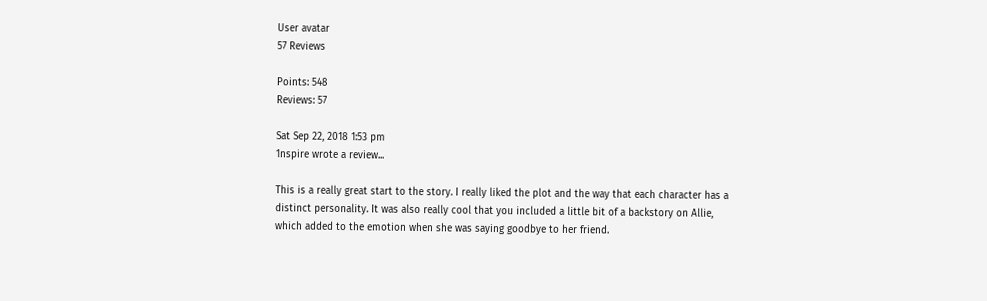User avatar
57 Reviews

Points: 548
Reviews: 57

Sat Sep 22, 2018 1:53 pm
1nspire wrote a review...

This is a really great start to the story. I really liked the plot and the way that each character has a distinct personality. It was also really cool that you included a little bit of a backstory on Allie, which added to the emotion when she was saying goodbye to her friend.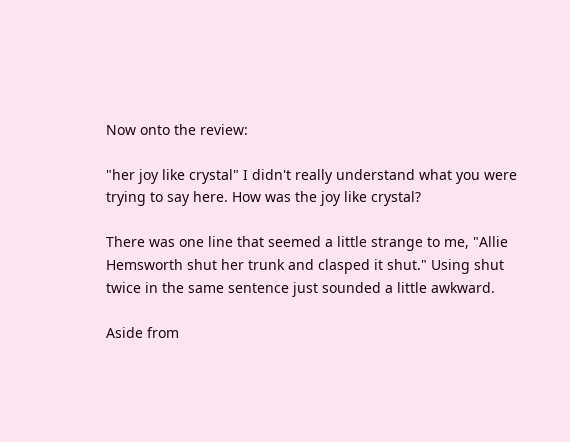Now onto the review:

"her joy like crystal" I didn't really understand what you were trying to say here. How was the joy like crystal?

There was one line that seemed a little strange to me, "Allie Hemsworth shut her trunk and clasped it shut." Using shut twice in the same sentence just sounded a little awkward.

Aside from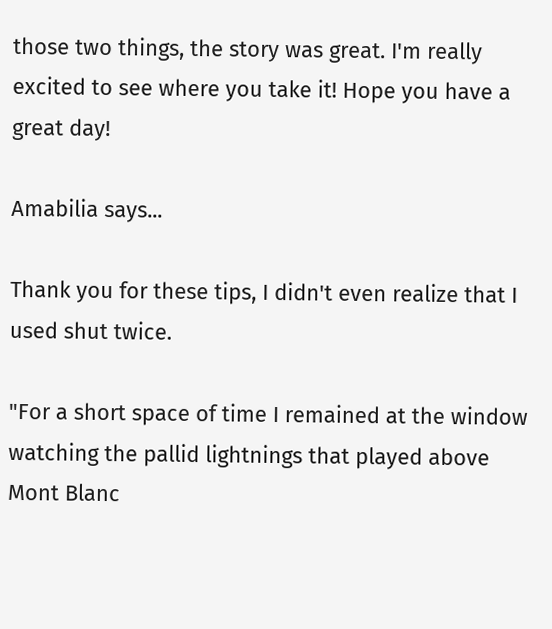those two things, the story was great. I'm really excited to see where you take it! Hope you have a great day!

Amabilia says...

Thank you for these tips, I didn't even realize that I used shut twice.

"For a short space of time I remained at the window watching the pallid lightnings that played above Mont Blanc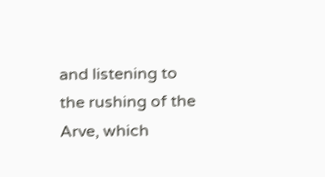and listening to the rushing of the Arve, which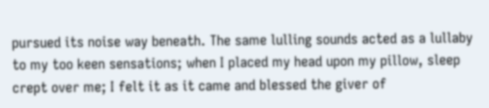pursued its noise way beneath. The same lulling sounds acted as a lullaby to my too keen sensations; when I placed my head upon my pillow, sleep crept over me; I felt it as it came and blessed the giver of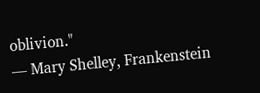oblivion."
— Mary Shelley, Frankenstein